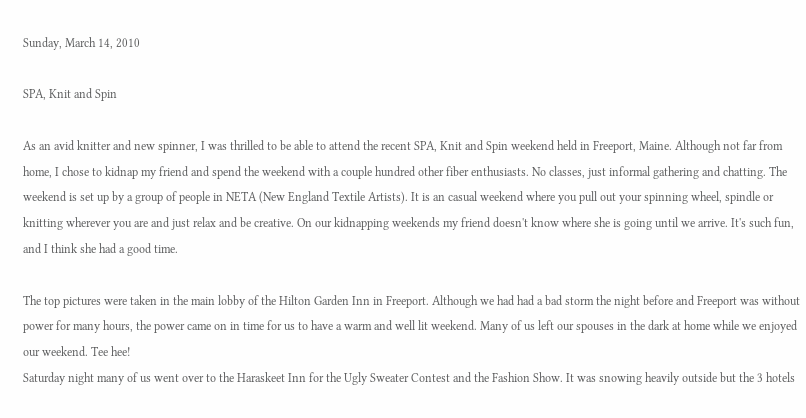Sunday, March 14, 2010

SPA, Knit and Spin

As an avid knitter and new spinner, I was thrilled to be able to attend the recent SPA, Knit and Spin weekend held in Freeport, Maine. Although not far from home, I chose to kidnap my friend and spend the weekend with a couple hundred other fiber enthusiasts. No classes, just informal gathering and chatting. The weekend is set up by a group of people in NETA (New England Textile Artists). It is an casual weekend where you pull out your spinning wheel, spindle or knitting wherever you are and just relax and be creative. On our kidnapping weekends my friend doesn't know where she is going until we arrive. It's such fun, and I think she had a good time.

The top pictures were taken in the main lobby of the Hilton Garden Inn in Freeport. Although we had had a bad storm the night before and Freeport was without power for many hours, the power came on in time for us to have a warm and well lit weekend. Many of us left our spouses in the dark at home while we enjoyed our weekend. Tee hee!
Saturday night many of us went over to the Haraskeet Inn for the Ugly Sweater Contest and the Fashion Show. It was snowing heavily outside but the 3 hotels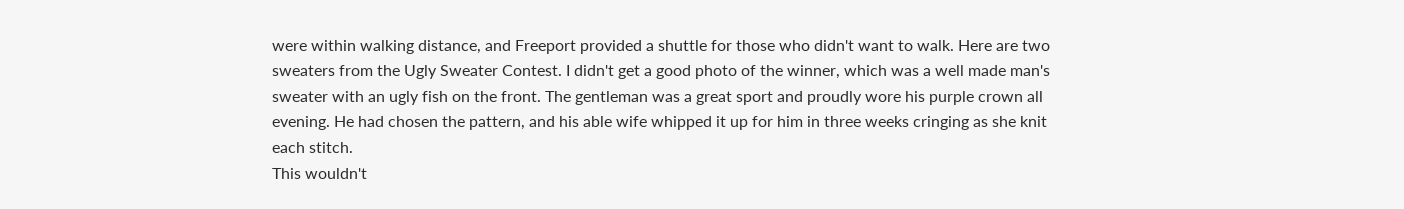were within walking distance, and Freeport provided a shuttle for those who didn't want to walk. Here are two sweaters from the Ugly Sweater Contest. I didn't get a good photo of the winner, which was a well made man's sweater with an ugly fish on the front. The gentleman was a great sport and proudly wore his purple crown all evening. He had chosen the pattern, and his able wife whipped it up for him in three weeks cringing as she knit each stitch.
This wouldn't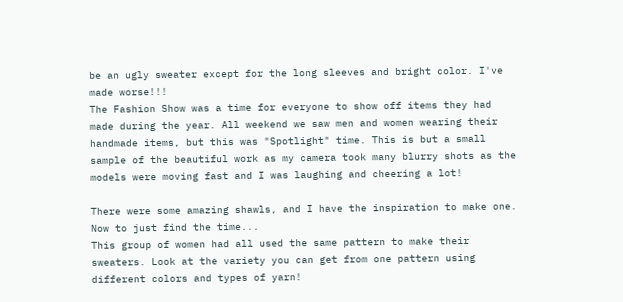be an ugly sweater except for the long sleeves and bright color. I've made worse!!!
The Fashion Show was a time for everyone to show off items they had made during the year. All weekend we saw men and women wearing their handmade items, but this was "Spotlight" time. This is but a small sample of the beautiful work as my camera took many blurry shots as the models were moving fast and I was laughing and cheering a lot!

There were some amazing shawls, and I have the inspiration to make one. Now to just find the time...
This group of women had all used the same pattern to make their sweaters. Look at the variety you can get from one pattern using different colors and types of yarn!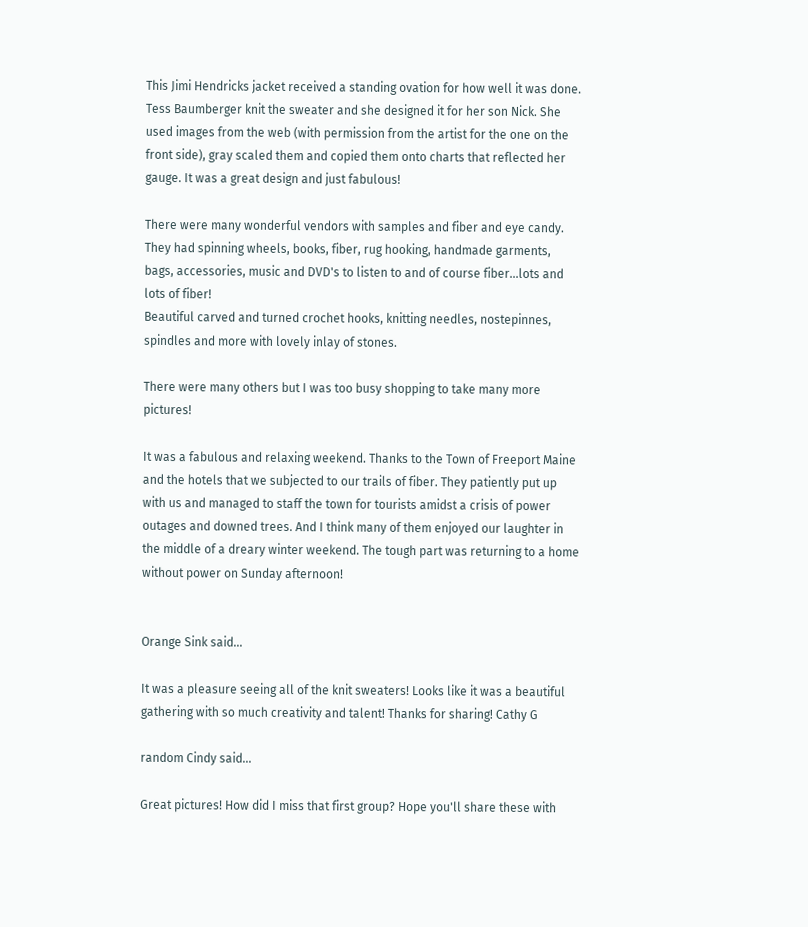This Jimi Hendricks jacket received a standing ovation for how well it was done. Tess Baumberger knit the sweater and she designed it for her son Nick. She used images from the web (with permission from the artist for the one on the front side), gray scaled them and copied them onto charts that reflected her gauge. It was a great design and just fabulous!

There were many wonderful vendors with samples and fiber and eye candy. They had spinning wheels, books, fiber, rug hooking, handmade garments, bags, accessories, music and DVD's to listen to and of course fiber...lots and lots of fiber!
Beautiful carved and turned crochet hooks, knitting needles, nostepinnes, spindles and more with lovely inlay of stones.

There were many others but I was too busy shopping to take many more pictures!

It was a fabulous and relaxing weekend. Thanks to the Town of Freeport Maine and the hotels that we subjected to our trails of fiber. They patiently put up with us and managed to staff the town for tourists amidst a crisis of power outages and downed trees. And I think many of them enjoyed our laughter in the middle of a dreary winter weekend. The tough part was returning to a home without power on Sunday afternoon!


Orange Sink said...

It was a pleasure seeing all of the knit sweaters! Looks like it was a beautiful gathering with so much creativity and talent! Thanks for sharing! Cathy G

random Cindy said...

Great pictures! How did I miss that first group? Hope you'll share these with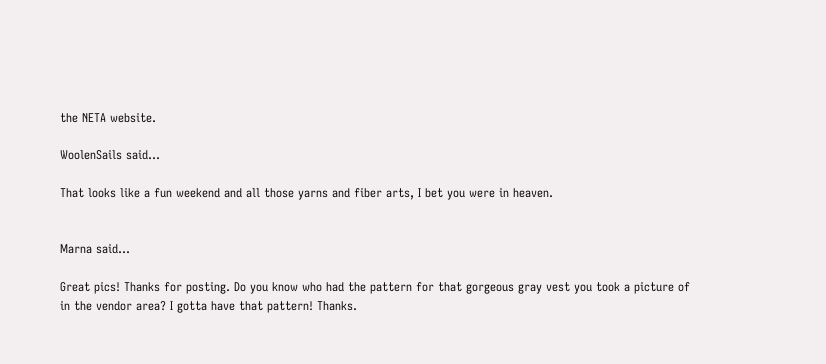the NETA website.

WoolenSails said...

That looks like a fun weekend and all those yarns and fiber arts, I bet you were in heaven.


Marna said...

Great pics! Thanks for posting. Do you know who had the pattern for that gorgeous gray vest you took a picture of in the vendor area? I gotta have that pattern! Thanks.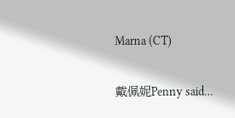Marna (CT)

戴佩妮Penny said...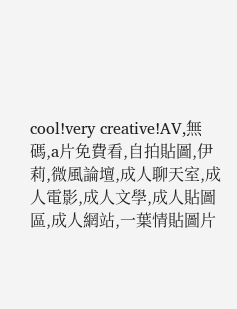cool!very creative!AV,無碼,a片免費看,自拍貼圖,伊莉,微風論壇,成人聊天室,成人電影,成人文學,成人貼圖區,成人網站,一葉情貼圖片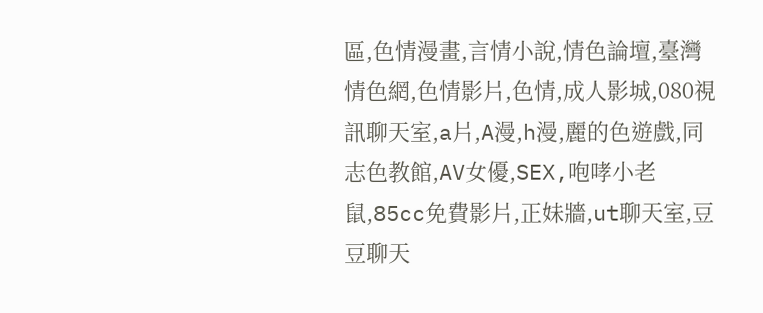區,色情漫畫,言情小說,情色論壇,臺灣情色網,色情影片,色情,成人影城,080視訊聊天室,a片,A漫,h漫,麗的色遊戲,同志色教館,AV女優,SEX,咆哮小老鼠,85cc免費影片,正妹牆,ut聊天室,豆豆聊天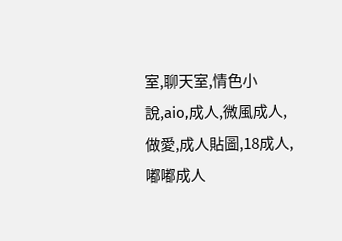室,聊天室,情色小說,aio,成人,微風成人,做愛,成人貼圖,18成人,嘟嘟成人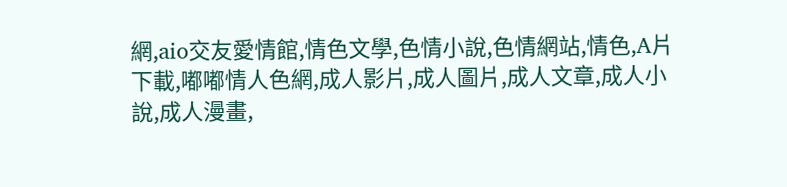網,aio交友愛情館,情色文學,色情小說,色情網站,情色,A片下載,嘟嘟情人色網,成人影片,成人圖片,成人文章,成人小說,成人漫畫,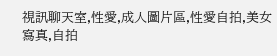視訊聊天室,性愛,成人圖片區,性愛自拍,美女寫真,自拍